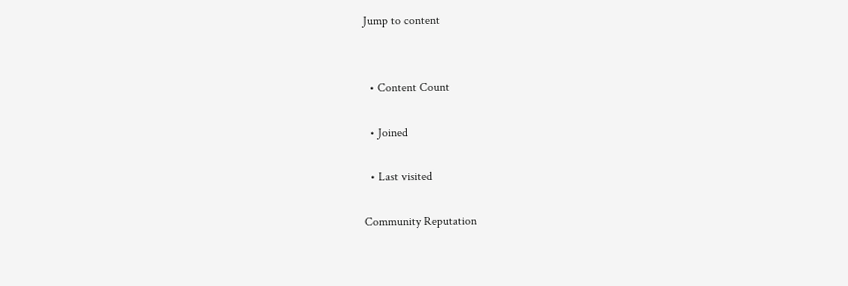Jump to content


  • Content Count

  • Joined

  • Last visited

Community Reputation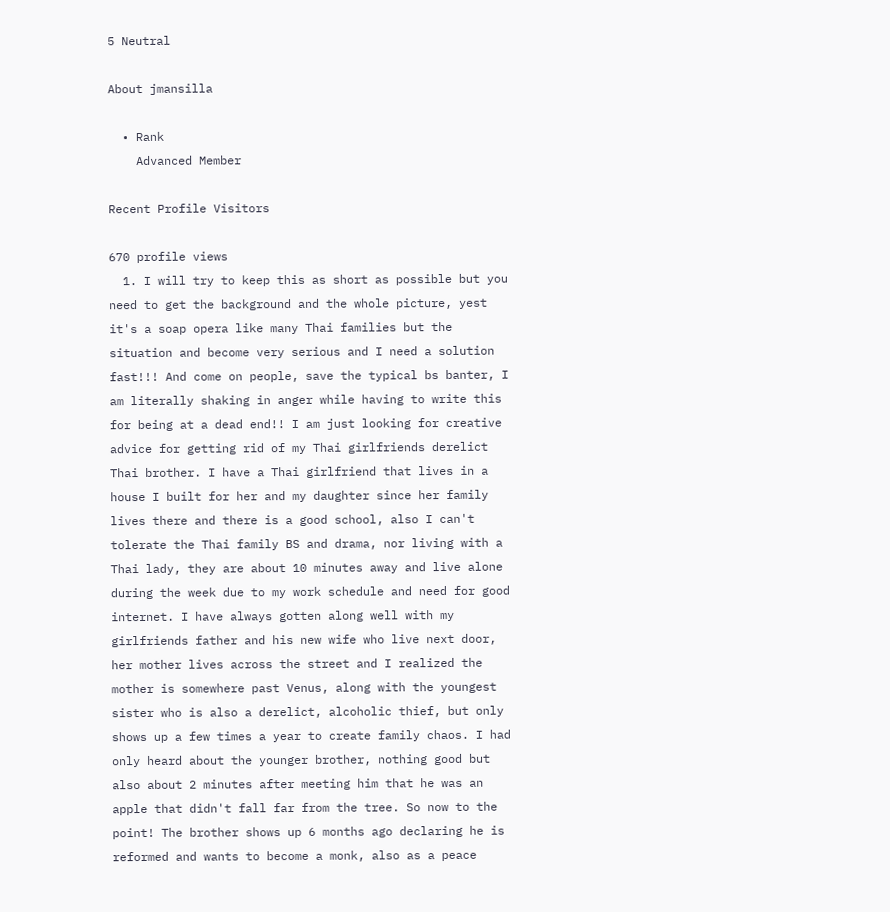5 Neutral

About jmansilla

  • Rank
    Advanced Member

Recent Profile Visitors

670 profile views
  1. I will try to keep this as short as possible but you need to get the background and the whole picture, yest it's a soap opera like many Thai families but the situation and become very serious and I need a solution fast!!! And come on people, save the typical bs banter, I am literally shaking in anger while having to write this for being at a dead end!! I am just looking for creative advice for getting rid of my Thai girlfriends derelict Thai brother. I have a Thai girlfriend that lives in a house I built for her and my daughter since her family lives there and there is a good school, also I can't tolerate the Thai family BS and drama, nor living with a Thai lady, they are about 10 minutes away and live alone during the week due to my work schedule and need for good internet. I have always gotten along well with my girlfriends father and his new wife who live next door, her mother lives across the street and I realized the mother is somewhere past Venus, along with the youngest sister who is also a derelict, alcoholic thief, but only shows up a few times a year to create family chaos. I had only heard about the younger brother, nothing good but also about 2 minutes after meeting him that he was an apple that didn't fall far from the tree. So now to the point! The brother shows up 6 months ago declaring he is reformed and wants to become a monk, also as a peace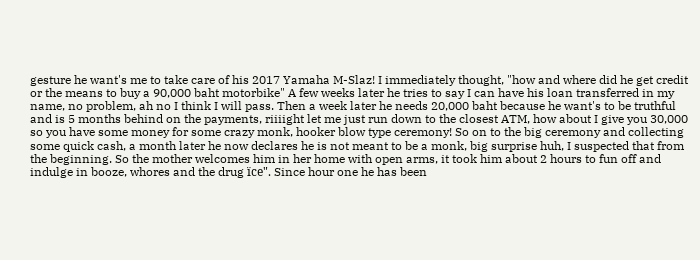gesture he want's me to take care of his 2017 Yamaha M-Slaz! I immediately thought, "how and where did he get credit or the means to buy a 90,000 baht motorbike" A few weeks later he tries to say I can have his loan transferred in my name, no problem, ah no I think I will pass. Then a week later he needs 20,000 baht because he want's to be truthful and is 5 months behind on the payments, riiiight let me just run down to the closest ATM, how about I give you 30,000 so you have some money for some crazy monk, hooker blow type ceremony! So on to the big ceremony and collecting some quick cash, a month later he now declares he is not meant to be a monk, big surprise huh, I suspected that from the beginning. So the mother welcomes him in her home with open arms, it took him about 2 hours to fun off and indulge in booze, whores and the drug ïce". Since hour one he has been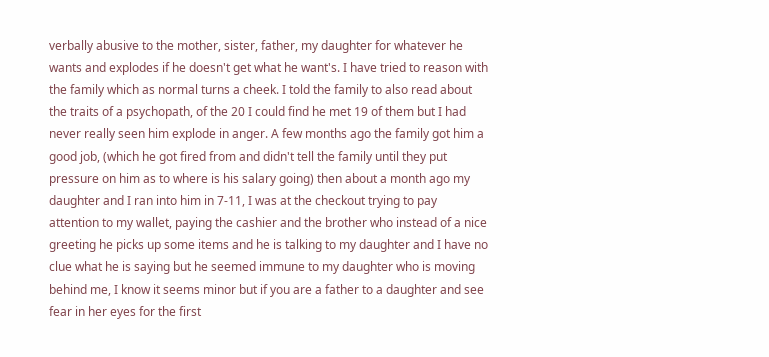verbally abusive to the mother, sister, father, my daughter for whatever he wants and explodes if he doesn't get what he want's. I have tried to reason with the family which as normal turns a cheek. I told the family to also read about the traits of a psychopath, of the 20 I could find he met 19 of them but I had never really seen him explode in anger. A few months ago the family got him a good job, (which he got fired from and didn't tell the family until they put pressure on him as to where is his salary going) then about a month ago my daughter and I ran into him in 7-11, I was at the checkout trying to pay attention to my wallet, paying the cashier and the brother who instead of a nice greeting he picks up some items and he is talking to my daughter and I have no clue what he is saying but he seemed immune to my daughter who is moving behind me, I know it seems minor but if you are a father to a daughter and see fear in her eyes for the first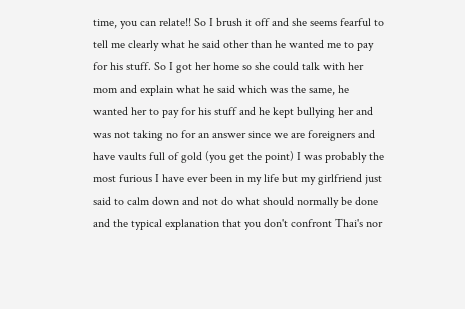time, you can relate!! So I brush it off and she seems fearful to tell me clearly what he said other than he wanted me to pay for his stuff. So I got her home so she could talk with her mom and explain what he said which was the same, he wanted her to pay for his stuff and he kept bullying her and was not taking no for an answer since we are foreigners and have vaults full of gold (you get the point) I was probably the most furious I have ever been in my life but my girlfriend just said to calm down and not do what should normally be done and the typical explanation that you don't confront Thai's nor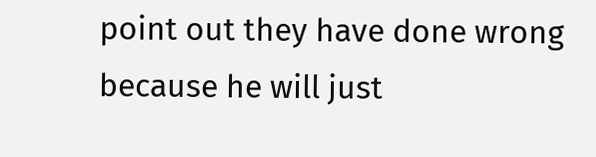point out they have done wrong because he will just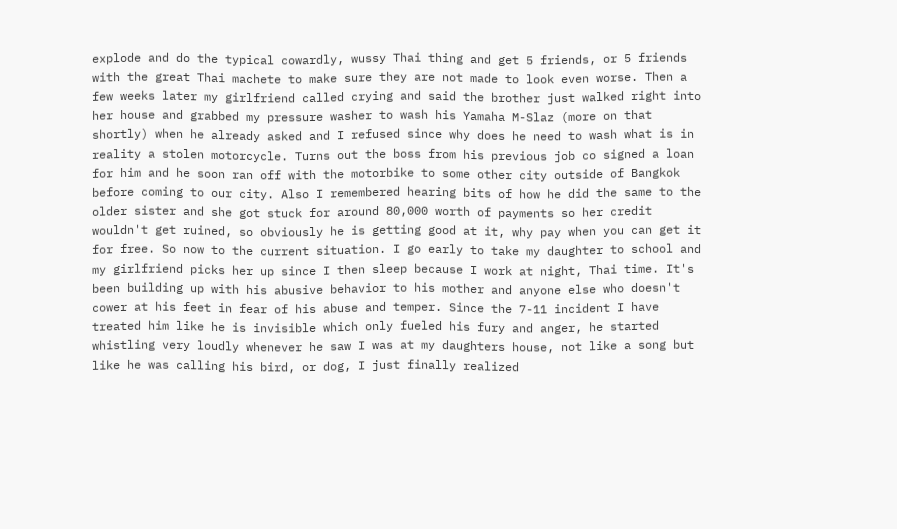explode and do the typical cowardly, wussy Thai thing and get 5 friends, or 5 friends with the great Thai machete to make sure they are not made to look even worse. Then a few weeks later my girlfriend called crying and said the brother just walked right into her house and grabbed my pressure washer to wash his Yamaha M-Slaz (more on that shortly) when he already asked and I refused since why does he need to wash what is in reality a stolen motorcycle. Turns out the boss from his previous job co signed a loan for him and he soon ran off with the motorbike to some other city outside of Bangkok before coming to our city. Also I remembered hearing bits of how he did the same to the older sister and she got stuck for around 80,000 worth of payments so her credit wouldn't get ruined, so obviously he is getting good at it, why pay when you can get it for free. So now to the current situation. I go early to take my daughter to school and my girlfriend picks her up since I then sleep because I work at night, Thai time. It's been building up with his abusive behavior to his mother and anyone else who doesn't cower at his feet in fear of his abuse and temper. Since the 7-11 incident I have treated him like he is invisible which only fueled his fury and anger, he started whistling very loudly whenever he saw I was at my daughters house, not like a song but like he was calling his bird, or dog, I just finally realized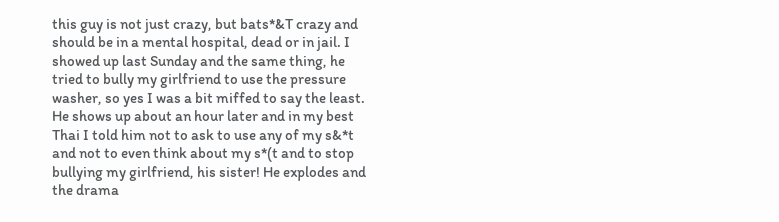this guy is not just crazy, but bats*&T crazy and should be in a mental hospital, dead or in jail. I showed up last Sunday and the same thing, he tried to bully my girlfriend to use the pressure washer, so yes I was a bit miffed to say the least. He shows up about an hour later and in my best Thai I told him not to ask to use any of my s&*t and not to even think about my s*(t and to stop bullying my girlfriend, his sister! He explodes and the drama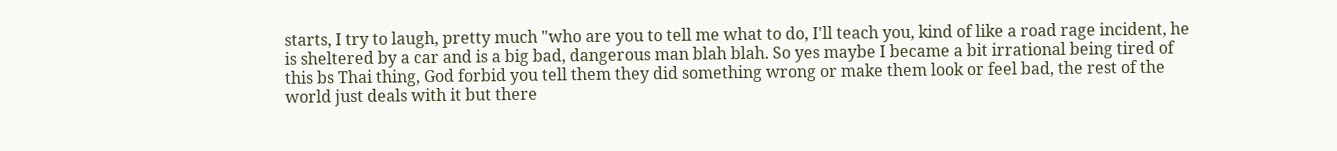starts, I try to laugh, pretty much "who are you to tell me what to do, I'll teach you, kind of like a road rage incident, he is sheltered by a car and is a big bad, dangerous man blah blah. So yes maybe I became a bit irrational being tired of this bs Thai thing, God forbid you tell them they did something wrong or make them look or feel bad, the rest of the world just deals with it but there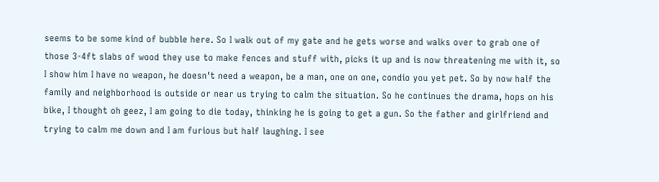seems to be some kind of bubble here. So I walk out of my gate and he gets worse and walks over to grab one of those 3-4ft slabs of wood they use to make fences and stuff with, picks it up and is now threatening me with it, so I show him I have no weapon, he doesn't need a weapon, be a man, one on one, condio you yet pet. So by now half the family and neighborhood is outside or near us trying to calm the situation. So he continues the drama, hops on his bike, I thought oh geez, I am going to die today, thinking he is going to get a gun. So the father and girlfriend and trying to calm me down and I am furious but half laughing. I see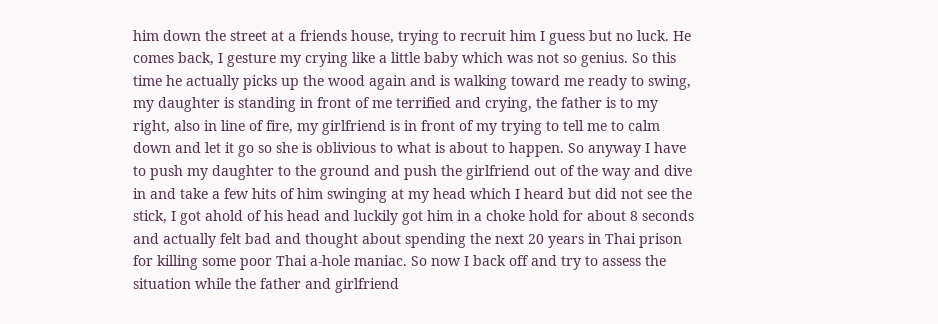him down the street at a friends house, trying to recruit him I guess but no luck. He comes back, I gesture my crying like a little baby which was not so genius. So this time he actually picks up the wood again and is walking toward me ready to swing, my daughter is standing in front of me terrified and crying, the father is to my right, also in line of fire, my girlfriend is in front of my trying to tell me to calm down and let it go so she is oblivious to what is about to happen. So anyway I have to push my daughter to the ground and push the girlfriend out of the way and dive in and take a few hits of him swinging at my head which I heard but did not see the stick, I got ahold of his head and luckily got him in a choke hold for about 8 seconds and actually felt bad and thought about spending the next 20 years in Thai prison for killing some poor Thai a-hole maniac. So now I back off and try to assess the situation while the father and girlfriend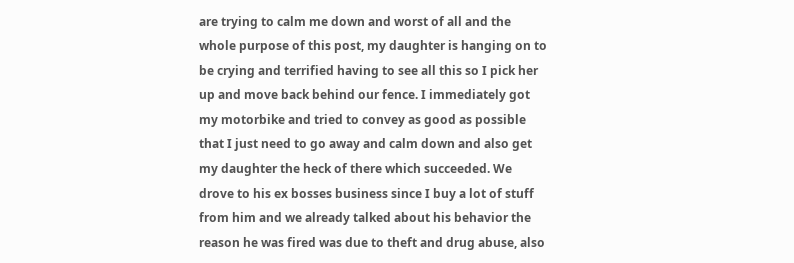are trying to calm me down and worst of all and the whole purpose of this post, my daughter is hanging on to be crying and terrified having to see all this so I pick her up and move back behind our fence. I immediately got my motorbike and tried to convey as good as possible that I just need to go away and calm down and also get my daughter the heck of there which succeeded. We drove to his ex bosses business since I buy a lot of stuff from him and we already talked about his behavior the reason he was fired was due to theft and drug abuse, also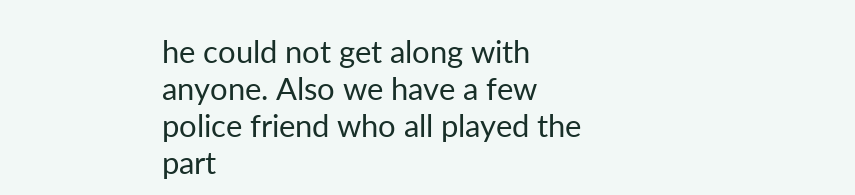he could not get along with anyone. Also we have a few police friend who all played the part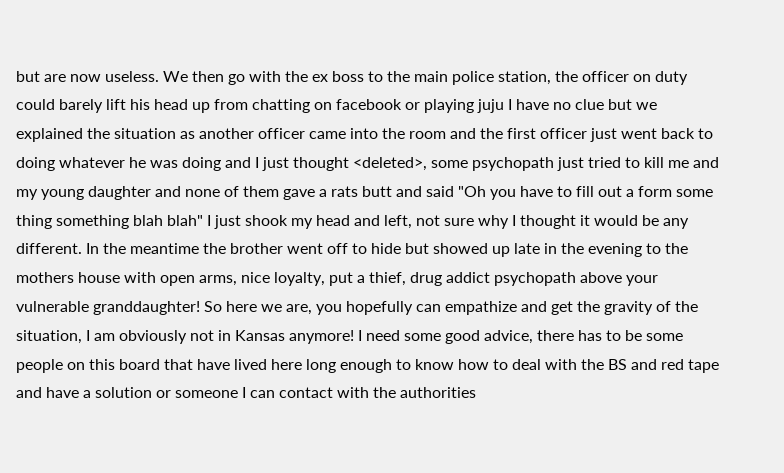but are now useless. We then go with the ex boss to the main police station, the officer on duty could barely lift his head up from chatting on facebook or playing juju I have no clue but we explained the situation as another officer came into the room and the first officer just went back to doing whatever he was doing and I just thought <deleted>, some psychopath just tried to kill me and my young daughter and none of them gave a rats butt and said "Oh you have to fill out a form some thing something blah blah" I just shook my head and left, not sure why I thought it would be any different. In the meantime the brother went off to hide but showed up late in the evening to the mothers house with open arms, nice loyalty, put a thief, drug addict psychopath above your vulnerable granddaughter! So here we are, you hopefully can empathize and get the gravity of the situation, I am obviously not in Kansas anymore! I need some good advice, there has to be some people on this board that have lived here long enough to know how to deal with the BS and red tape and have a solution or someone I can contact with the authorities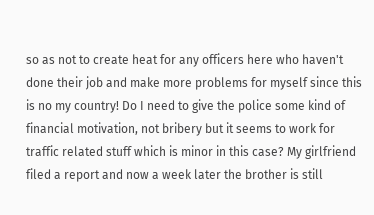so as not to create heat for any officers here who haven't done their job and make more problems for myself since this is no my country! Do I need to give the police some kind of financial motivation, not bribery but it seems to work for traffic related stuff which is minor in this case? My girlfriend filed a report and now a week later the brother is still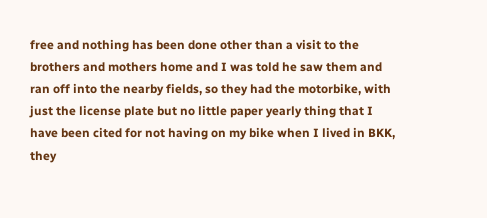free and nothing has been done other than a visit to the brothers and mothers home and I was told he saw them and ran off into the nearby fields, so they had the motorbike, with just the license plate but no little paper yearly thing that I have been cited for not having on my bike when I lived in BKK, they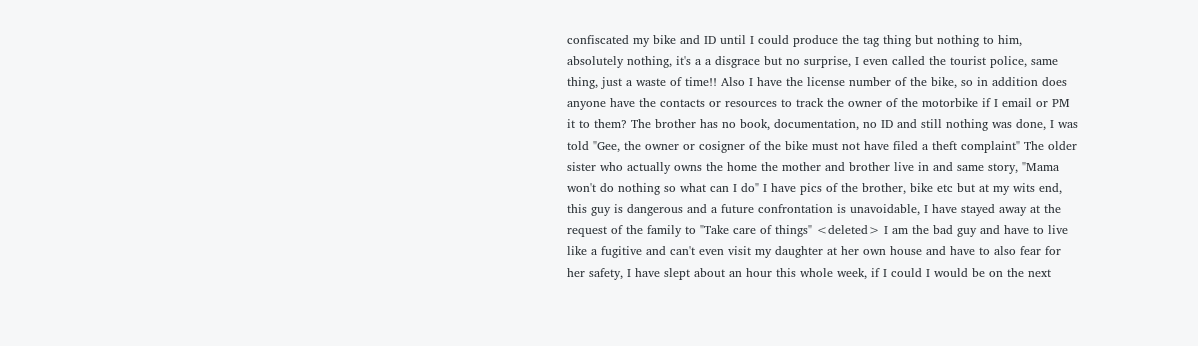confiscated my bike and ID until I could produce the tag thing but nothing to him, absolutely nothing, it's a a disgrace but no surprise, I even called the tourist police, same thing, just a waste of time!! Also I have the license number of the bike, so in addition does anyone have the contacts or resources to track the owner of the motorbike if I email or PM it to them? The brother has no book, documentation, no ID and still nothing was done, I was told "Gee, the owner or cosigner of the bike must not have filed a theft complaint" The older sister who actually owns the home the mother and brother live in and same story, "Mama won't do nothing so what can I do" I have pics of the brother, bike etc but at my wits end, this guy is dangerous and a future confrontation is unavoidable, I have stayed away at the request of the family to "Take care of things" <deleted> I am the bad guy and have to live like a fugitive and can't even visit my daughter at her own house and have to also fear for her safety, I have slept about an hour this whole week, if I could I would be on the next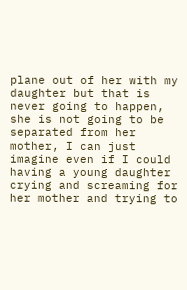plane out of her with my daughter but that is never going to happen, she is not going to be separated from her mother, I can just imagine even if I could having a young daughter crying and screaming for her mother and trying to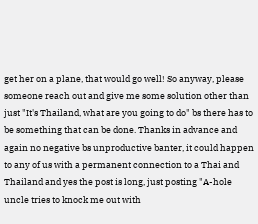get her on a plane, that would go well! So anyway, please someone reach out and give me some solution other than just "It's Thailand, what are you going to do" bs there has to be something that can be done. Thanks in advance and again no negative bs unproductive banter, it could happen to any of us with a permanent connection to a Thai and Thailand and yes the post is long, just posting "A-hole uncle tries to knock me out with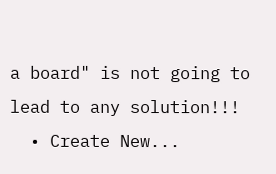a board" is not going to lead to any solution!!!
  • Create New...